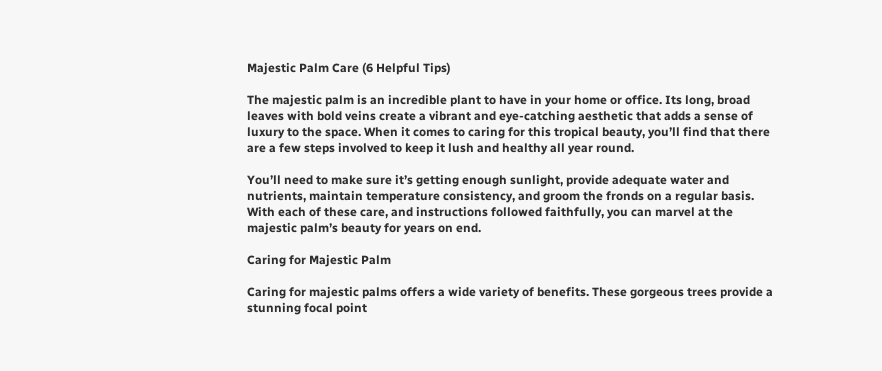Majestic Palm Care (6 Helpful Tips)

The majestic palm is an incredible plant to have in your home or office. Its long, broad leaves with bold veins create a vibrant and eye-catching aesthetic that adds a sense of luxury to the space. When it comes to caring for this tropical beauty, you’ll find that there are a few steps involved to keep it lush and healthy all year round.

You’ll need to make sure it’s getting enough sunlight, provide adequate water and nutrients, maintain temperature consistency, and groom the fronds on a regular basis. With each of these care, and instructions followed faithfully, you can marvel at the majestic palm’s beauty for years on end.

Caring for Majestic Palm

Caring for majestic palms offers a wide variety of benefits. These gorgeous trees provide a stunning focal point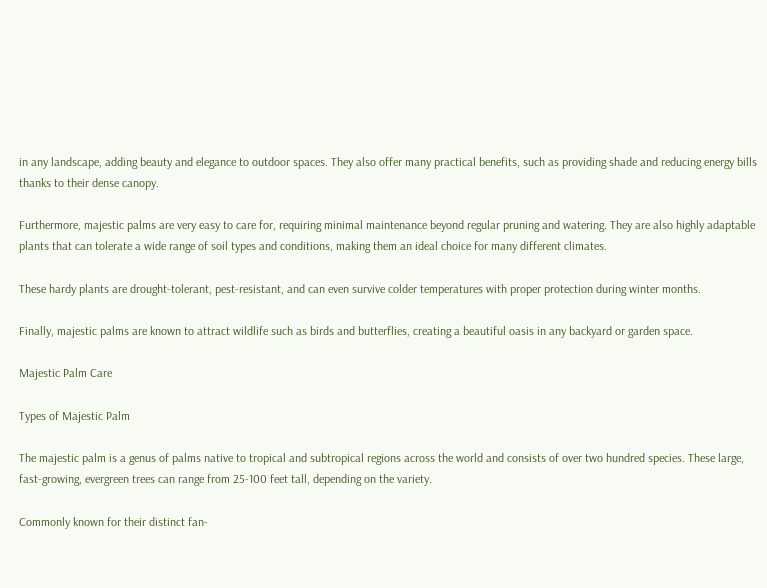in any landscape, adding beauty and elegance to outdoor spaces. They also offer many practical benefits, such as providing shade and reducing energy bills thanks to their dense canopy.

Furthermore, majestic palms are very easy to care for, requiring minimal maintenance beyond regular pruning and watering. They are also highly adaptable plants that can tolerate a wide range of soil types and conditions, making them an ideal choice for many different climates.

These hardy plants are drought-tolerant, pest-resistant, and can even survive colder temperatures with proper protection during winter months.

Finally, majestic palms are known to attract wildlife such as birds and butterflies, creating a beautiful oasis in any backyard or garden space.

Majestic Palm Care

Types of Majestic Palm

The majestic palm is a genus of palms native to tropical and subtropical regions across the world and consists of over two hundred species. These large, fast-growing, evergreen trees can range from 25-100 feet tall, depending on the variety.

Commonly known for their distinct fan-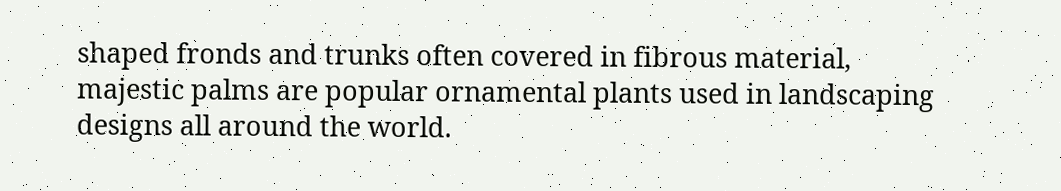shaped fronds and trunks often covered in fibrous material, majestic palms are popular ornamental plants used in landscaping designs all around the world.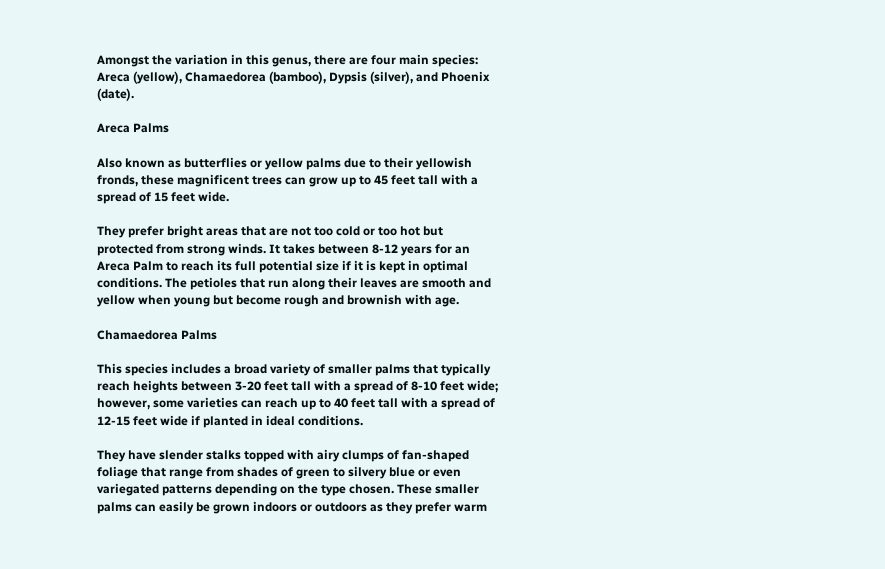Amongst the variation in this genus, there are four main species: Areca (yellow), Chamaedorea (bamboo), Dypsis (silver), and Phoenix (date).

Areca Palms

Also known as butterflies or yellow palms due to their yellowish fronds, these magnificent trees can grow up to 45 feet tall with a spread of 15 feet wide.

They prefer bright areas that are not too cold or too hot but protected from strong winds. It takes between 8-12 years for an Areca Palm to reach its full potential size if it is kept in optimal conditions. The petioles that run along their leaves are smooth and yellow when young but become rough and brownish with age.

Chamaedorea Palms

This species includes a broad variety of smaller palms that typically reach heights between 3-20 feet tall with a spread of 8-10 feet wide; however, some varieties can reach up to 40 feet tall with a spread of 12-15 feet wide if planted in ideal conditions.

They have slender stalks topped with airy clumps of fan-shaped foliage that range from shades of green to silvery blue or even variegated patterns depending on the type chosen. These smaller palms can easily be grown indoors or outdoors as they prefer warm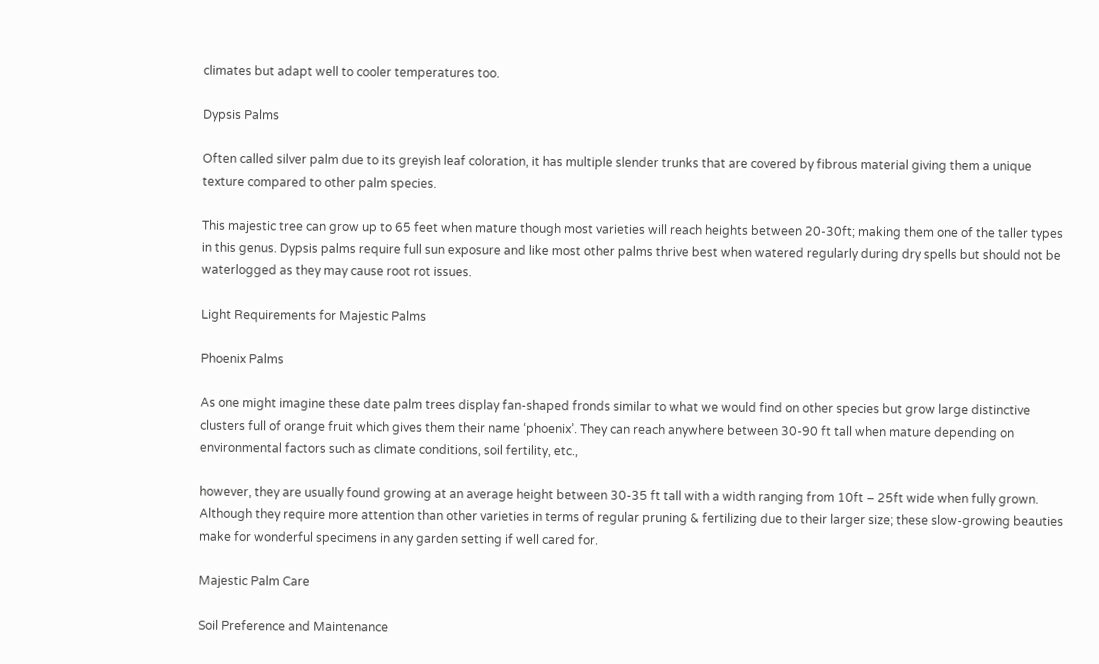climates but adapt well to cooler temperatures too.

Dypsis Palms

Often called silver palm due to its greyish leaf coloration, it has multiple slender trunks that are covered by fibrous material giving them a unique texture compared to other palm species.

This majestic tree can grow up to 65 feet when mature though most varieties will reach heights between 20-30ft; making them one of the taller types in this genus. Dypsis palms require full sun exposure and like most other palms thrive best when watered regularly during dry spells but should not be waterlogged as they may cause root rot issues.

Light Requirements for Majestic Palms

Phoenix Palms

As one might imagine these date palm trees display fan-shaped fronds similar to what we would find on other species but grow large distinctive clusters full of orange fruit which gives them their name ‘phoenix’. They can reach anywhere between 30-90 ft tall when mature depending on environmental factors such as climate conditions, soil fertility, etc.,

however, they are usually found growing at an average height between 30-35 ft tall with a width ranging from 10ft – 25ft wide when fully grown. Although they require more attention than other varieties in terms of regular pruning & fertilizing due to their larger size; these slow-growing beauties make for wonderful specimens in any garden setting if well cared for.

Majestic Palm Care

Soil Preference and Maintenance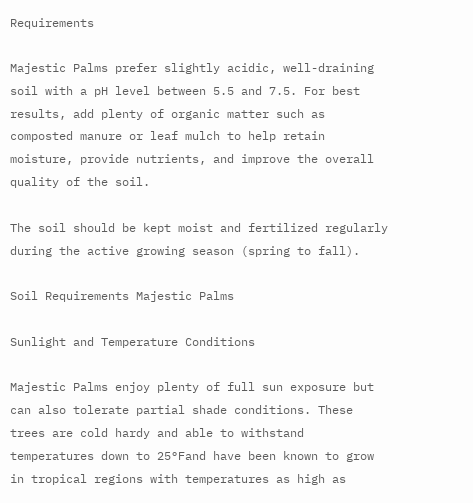Requirements

Majestic Palms prefer slightly acidic, well-draining soil with a pH level between 5.5 and 7.5. For best results, add plenty of organic matter such as composted manure or leaf mulch to help retain moisture, provide nutrients, and improve the overall quality of the soil.

The soil should be kept moist and fertilized regularly during the active growing season (spring to fall).

Soil Requirements Majestic Palms

Sunlight and Temperature Conditions

Majestic Palms enjoy plenty of full sun exposure but can also tolerate partial shade conditions. These trees are cold hardy and able to withstand temperatures down to 25°Fand have been known to grow in tropical regions with temperatures as high as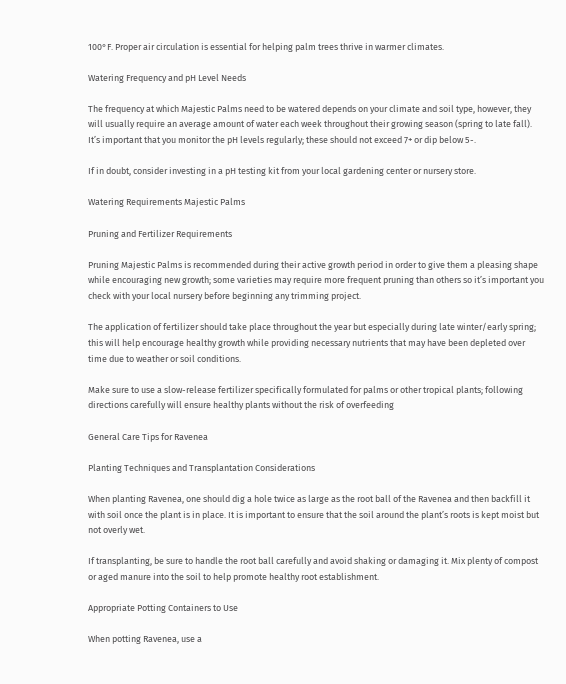100°F. Proper air circulation is essential for helping palm trees thrive in warmer climates.

Watering Frequency and pH Level Needs

The frequency at which Majestic Palms need to be watered depends on your climate and soil type, however, they will usually require an average amount of water each week throughout their growing season (spring to late fall). It’s important that you monitor the pH levels regularly; these should not exceed 7+ or dip below 5-.

If in doubt, consider investing in a pH testing kit from your local gardening center or nursery store.

Watering Requirements Majestic Palms

Pruning and Fertilizer Requirements

Pruning Majestic Palms is recommended during their active growth period in order to give them a pleasing shape while encouraging new growth; some varieties may require more frequent pruning than others so it’s important you check with your local nursery before beginning any trimming project.

The application of fertilizer should take place throughout the year but especially during late winter/early spring; this will help encourage healthy growth while providing necessary nutrients that may have been depleted over time due to weather or soil conditions.

Make sure to use a slow-release fertilizer specifically formulated for palms or other tropical plants; following directions carefully will ensure healthy plants without the risk of overfeeding

General Care Tips for Ravenea

Planting Techniques and Transplantation Considerations

When planting Ravenea, one should dig a hole twice as large as the root ball of the Ravenea and then backfill it with soil once the plant is in place. It is important to ensure that the soil around the plant’s roots is kept moist but not overly wet.

If transplanting, be sure to handle the root ball carefully and avoid shaking or damaging it. Mix plenty of compost or aged manure into the soil to help promote healthy root establishment.

Appropriate Potting Containers to Use

When potting Ravenea, use a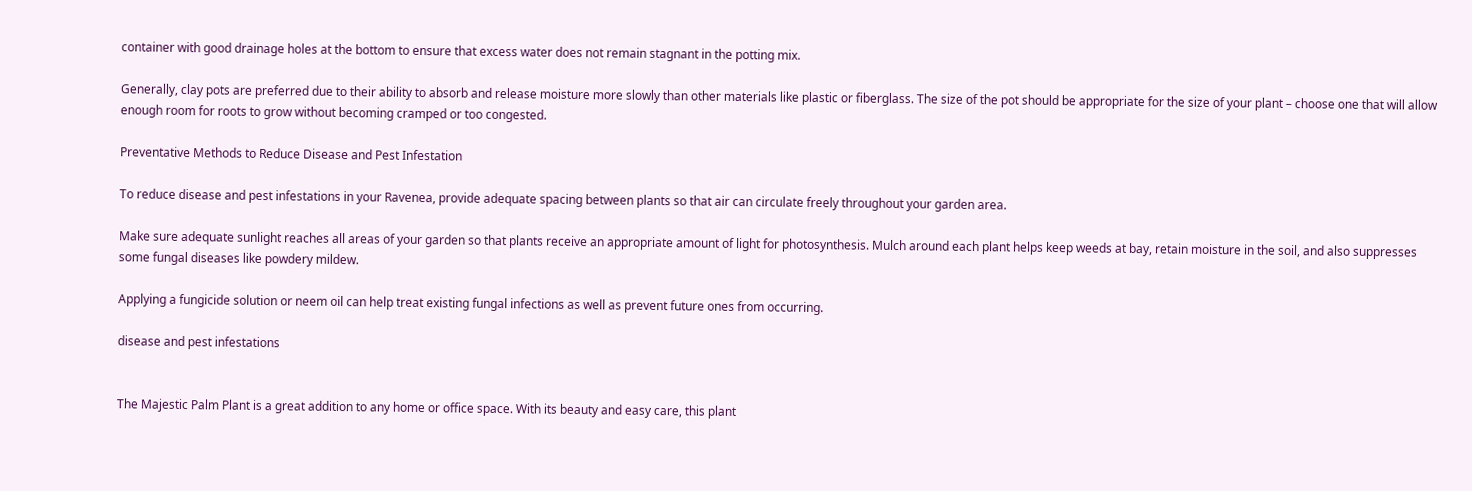container with good drainage holes at the bottom to ensure that excess water does not remain stagnant in the potting mix.

Generally, clay pots are preferred due to their ability to absorb and release moisture more slowly than other materials like plastic or fiberglass. The size of the pot should be appropriate for the size of your plant – choose one that will allow enough room for roots to grow without becoming cramped or too congested.

Preventative Methods to Reduce Disease and Pest Infestation

To reduce disease and pest infestations in your Ravenea, provide adequate spacing between plants so that air can circulate freely throughout your garden area.

Make sure adequate sunlight reaches all areas of your garden so that plants receive an appropriate amount of light for photosynthesis. Mulch around each plant helps keep weeds at bay, retain moisture in the soil, and also suppresses some fungal diseases like powdery mildew.

Applying a fungicide solution or neem oil can help treat existing fungal infections as well as prevent future ones from occurring.

disease and pest infestations


The Majestic Palm Plant is a great addition to any home or office space. With its beauty and easy care, this plant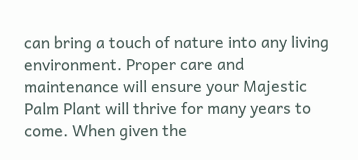can bring a touch of nature into any living environment. Proper care and maintenance will ensure your Majestic Palm Plant will thrive for many years to come. When given the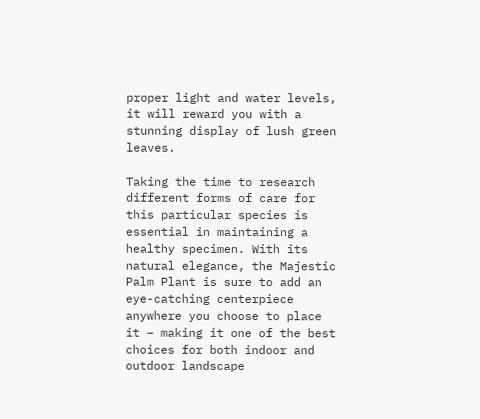proper light and water levels, it will reward you with a stunning display of lush green leaves.

Taking the time to research different forms of care for this particular species is essential in maintaining a healthy specimen. With its natural elegance, the Majestic Palm Plant is sure to add an eye-catching centerpiece anywhere you choose to place it – making it one of the best choices for both indoor and outdoor landscape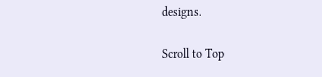designs.

Scroll to Top